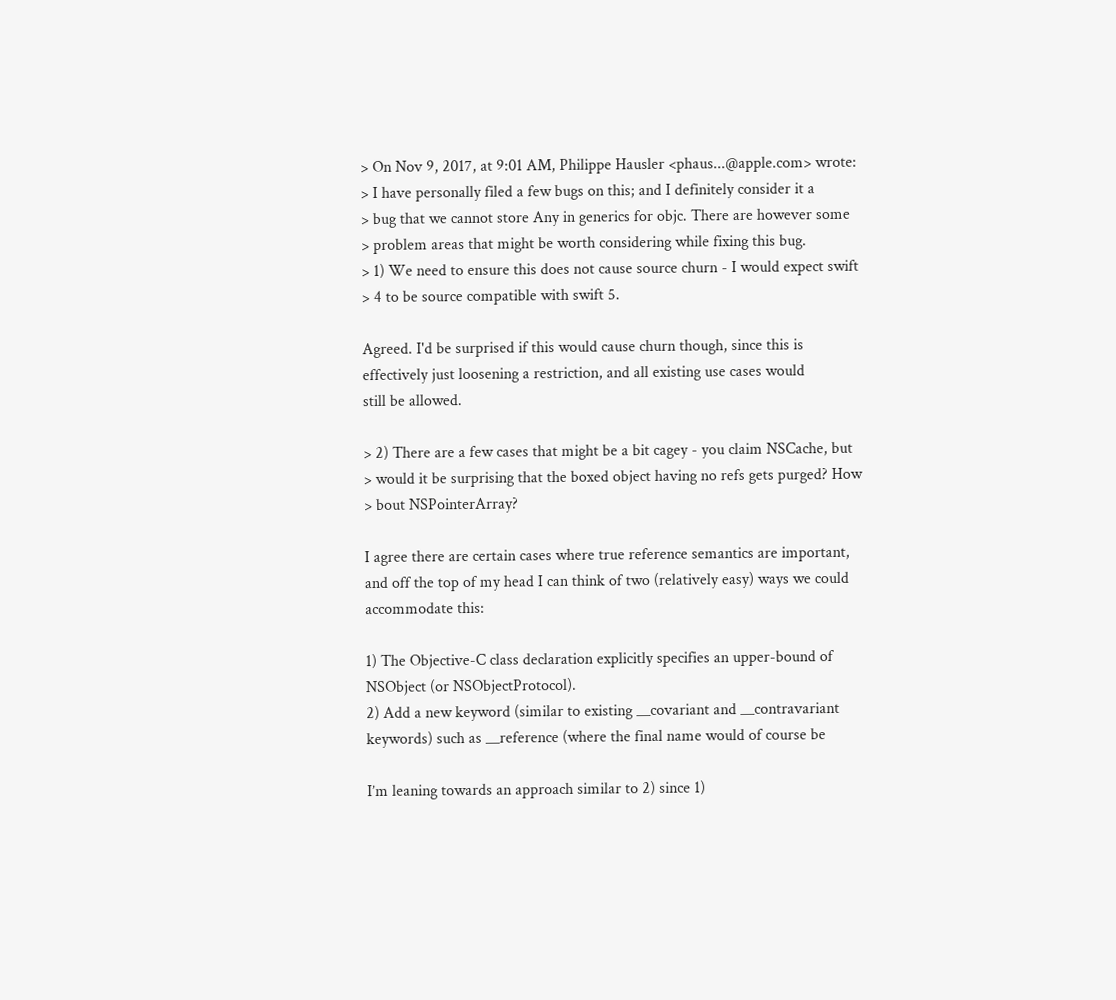> On Nov 9, 2017, at 9:01 AM, Philippe Hausler <phaus...@apple.com> wrote:
> I have personally filed a few bugs on this; and I definitely consider it a
> bug that we cannot store Any in generics for objc. There are however some
> problem areas that might be worth considering while fixing this bug.
> 1) We need to ensure this does not cause source churn - I would expect swift
> 4 to be source compatible with swift 5.

Agreed. I'd be surprised if this would cause churn though, since this is
effectively just loosening a restriction, and all existing use cases would
still be allowed.

> 2) There are a few cases that might be a bit cagey - you claim NSCache, but
> would it be surprising that the boxed object having no refs gets purged? How
> bout NSPointerArray?

I agree there are certain cases where true reference semantics are important,
and off the top of my head I can think of two (relatively easy) ways we could
accommodate this:

1) The Objective-C class declaration explicitly specifies an upper-bound of
NSObject (or NSObjectProtocol).
2) Add a new keyword (similar to existing __covariant and __contravariant
keywords) such as __reference (where the final name would of course be

I’m leaning towards an approach similar to 2) since 1)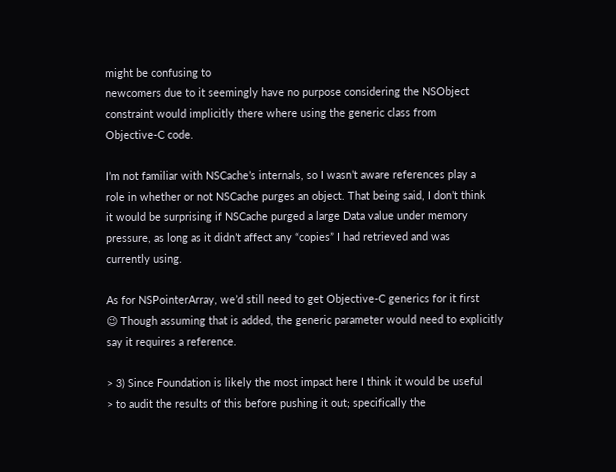might be confusing to
newcomers due to it seemingly have no purpose considering the NSObject
constraint would implicitly there where using the generic class from
Objective-C code.

I’m not familiar with NSCache’s internals, so I wasn’t aware references play a
role in whether or not NSCache purges an object. That being said, I don’t think
it would be surprising if NSCache purged a large Data value under memory
pressure, as long as it didn’t affect any “copies” I had retrieved and was
currently using.

As for NSPointerArray, we’d still need to get Objective-C generics for it first
😉 Though assuming that is added, the generic parameter would need to explicitly
say it requires a reference.

> 3) Since Foundation is likely the most impact here I think it would be useful
> to audit the results of this before pushing it out; specifically the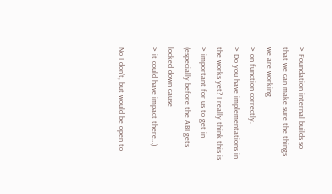> Foundation internal builds so that we can make sure the things we are working
> on function correctly.
> Do you have implementations in the works yet? I really think this is
> important for us to get in (especially before the ABI gets locked down cause
> it could have impact there…)

No I don’t, but would be open to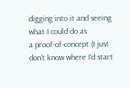digging into it and seeing what I could do as
a proof-of-concept (I just don’t know where I’d start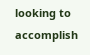looking to accomplish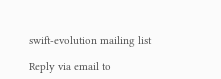swift-evolution mailing list

Reply via email to